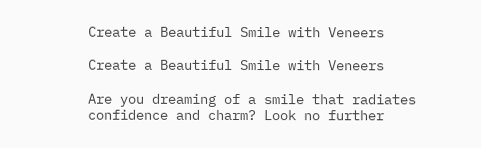Create a Beautiful Smile with Veneers

Create a Beautiful Smile with Veneers

Are you dreaming of a smile that radiates confidence and charm? Look no further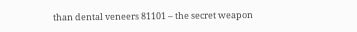than dental veneers 81101 – the secret weapon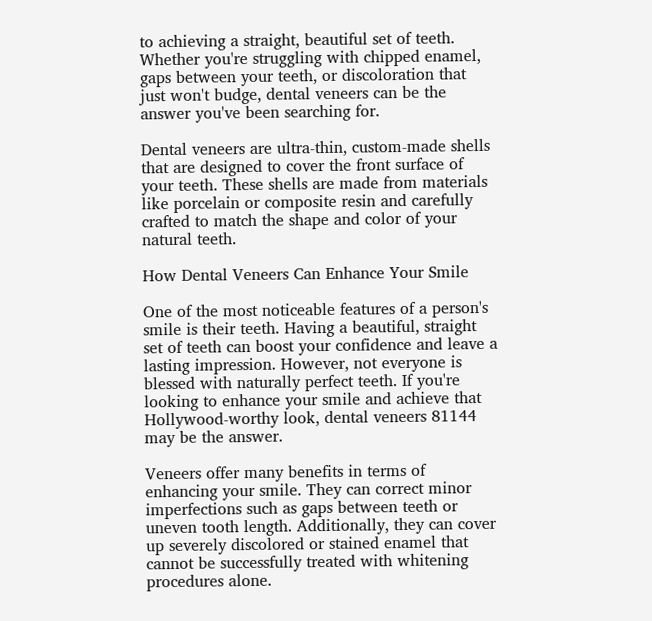to achieving a straight, beautiful set of teeth. Whether you're struggling with chipped enamel, gaps between your teeth, or discoloration that just won't budge, dental veneers can be the answer you've been searching for.

Dental veneers are ultra-thin, custom-made shells that are designed to cover the front surface of your teeth. These shells are made from materials like porcelain or composite resin and carefully crafted to match the shape and color of your natural teeth.

How Dental Veneers Can Enhance Your Smile

One of the most noticeable features of a person's smile is their teeth. Having a beautiful, straight set of teeth can boost your confidence and leave a lasting impression. However, not everyone is blessed with naturally perfect teeth. If you're looking to enhance your smile and achieve that Hollywood-worthy look, dental veneers 81144 may be the answer.

Veneers offer many benefits in terms of enhancing your smile. They can correct minor imperfections such as gaps between teeth or uneven tooth length. Additionally, they can cover up severely discolored or stained enamel that cannot be successfully treated with whitening procedures alone.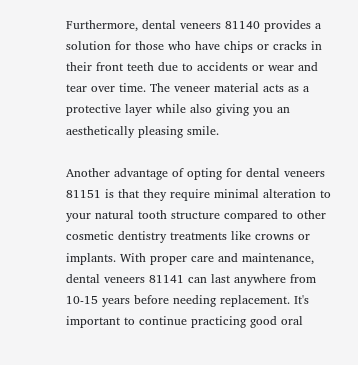Furthermore, dental veneers 81140 provides a solution for those who have chips or cracks in their front teeth due to accidents or wear and tear over time. The veneer material acts as a protective layer while also giving you an aesthetically pleasing smile.

Another advantage of opting for dental veneers 81151 is that they require minimal alteration to your natural tooth structure compared to other cosmetic dentistry treatments like crowns or implants. With proper care and maintenance, dental veneers 81141 can last anywhere from 10-15 years before needing replacement. It's important to continue practicing good oral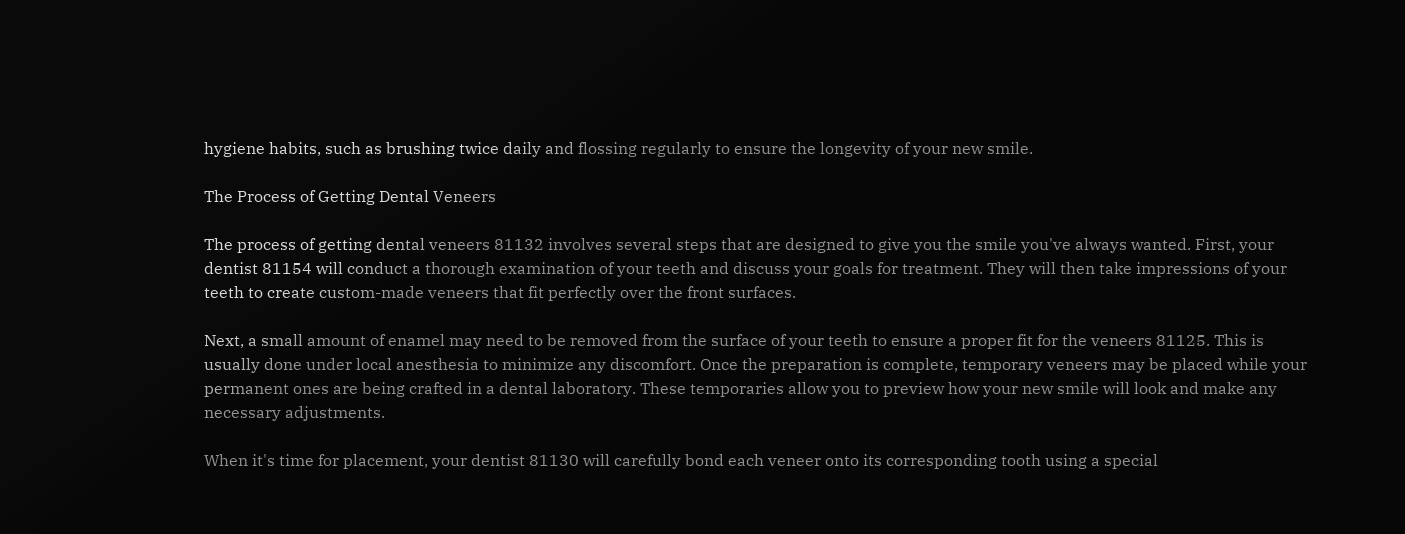hygiene habits, such as brushing twice daily and flossing regularly to ensure the longevity of your new smile.

The Process of Getting Dental Veneers

The process of getting dental veneers 81132 involves several steps that are designed to give you the smile you've always wanted. First, your dentist 81154 will conduct a thorough examination of your teeth and discuss your goals for treatment. They will then take impressions of your teeth to create custom-made veneers that fit perfectly over the front surfaces.

Next, a small amount of enamel may need to be removed from the surface of your teeth to ensure a proper fit for the veneers 81125. This is usually done under local anesthesia to minimize any discomfort. Once the preparation is complete, temporary veneers may be placed while your permanent ones are being crafted in a dental laboratory. These temporaries allow you to preview how your new smile will look and make any necessary adjustments.

When it's time for placement, your dentist 81130 will carefully bond each veneer onto its corresponding tooth using a special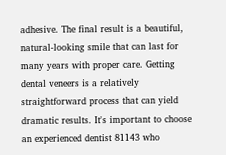adhesive. The final result is a beautiful, natural-looking smile that can last for many years with proper care. Getting dental veneers is a relatively straightforward process that can yield dramatic results. It's important to choose an experienced dentist 81143 who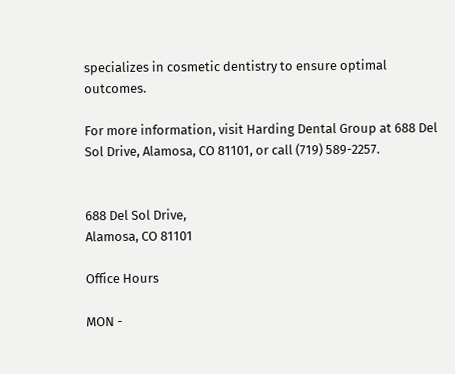specializes in cosmetic dentistry to ensure optimal outcomes.

For more information, visit Harding Dental Group at 688 Del Sol Drive, Alamosa, CO 81101, or call (719) 589-2257.


688 Del Sol Drive,
Alamosa, CO 81101

Office Hours

MON -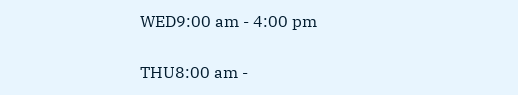WED9:00 am - 4:00 pm

THU8:00 am -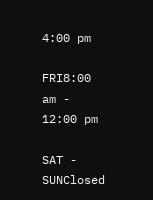4:00 pm

FRI8:00 am - 12:00 pm

SAT - SUNClosed